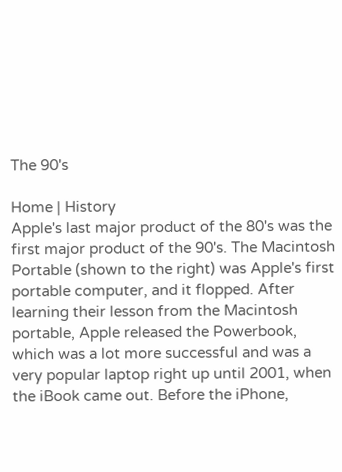The 90's

Home | History
Apple's last major product of the 80's was the first major product of the 90's. The Macintosh Portable (shown to the right) was Apple's first portable computer, and it flopped. After learning their lesson from the Macintosh portable, Apple released the Powerbook, which was a lot more successful and was a very popular laptop right up until 2001, when the iBook came out. Before the iPhone,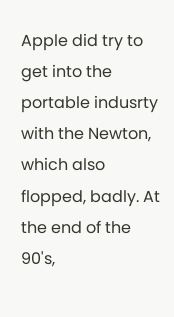Apple did try to get into the portable indusrty with the Newton, which also flopped, badly. At the end of the 90's,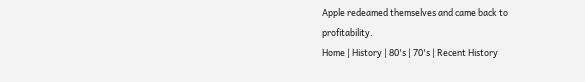Apple redeamed themselves and came back to profitability.
Home | History | 80's | 70's | Recent History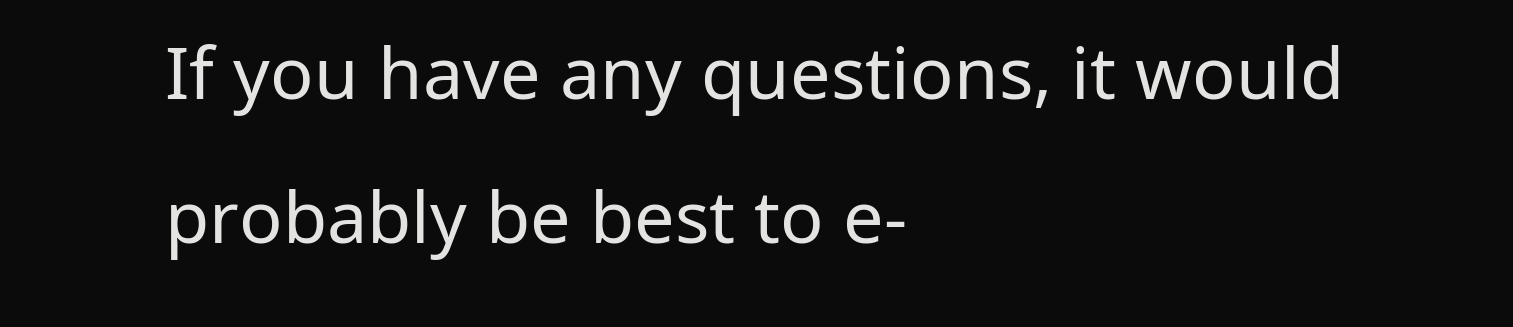If you have any questions, it would probably be best to e-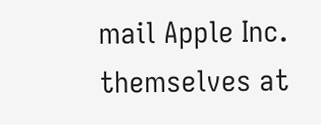mail Apple Inc. themselves at